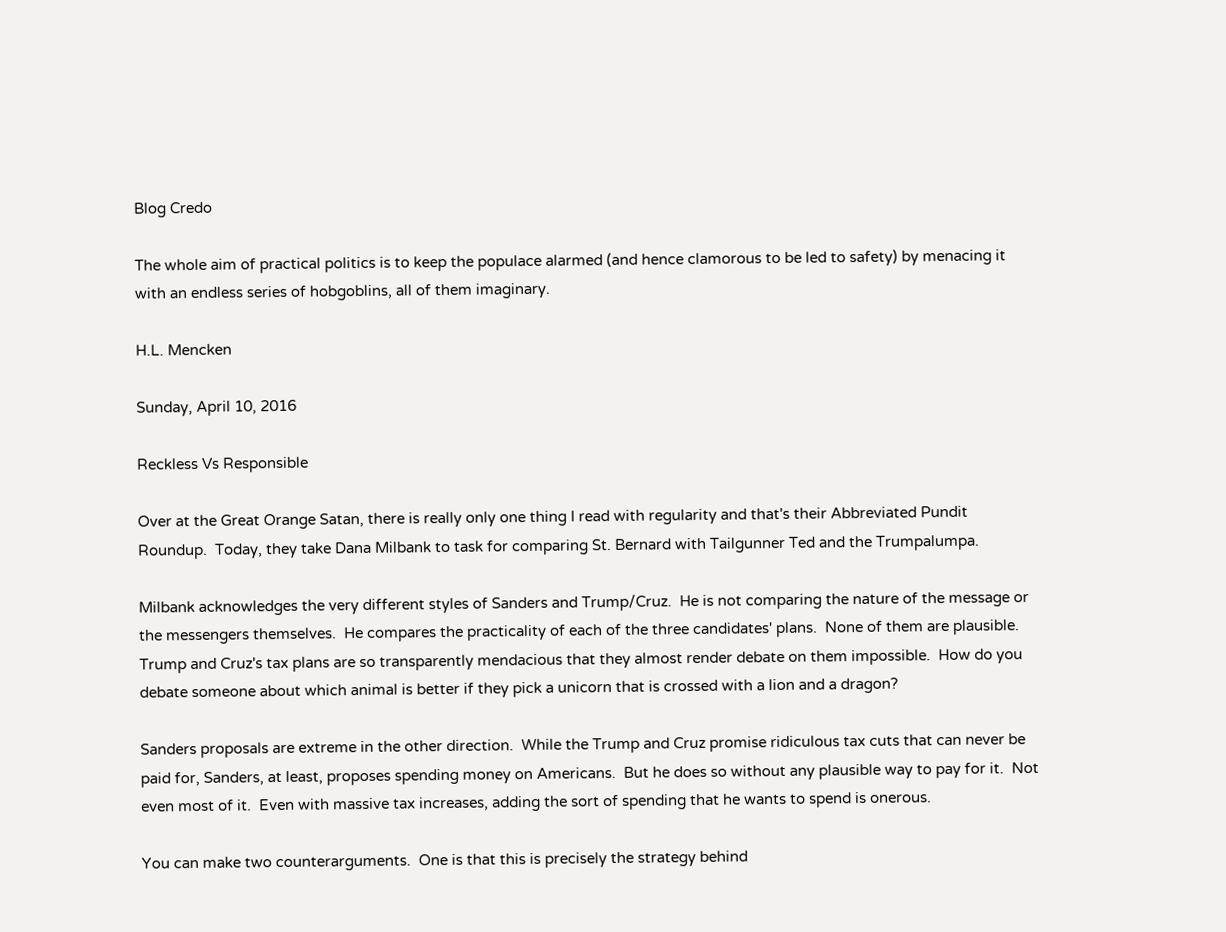Blog Credo

The whole aim of practical politics is to keep the populace alarmed (and hence clamorous to be led to safety) by menacing it with an endless series of hobgoblins, all of them imaginary.

H.L. Mencken

Sunday, April 10, 2016

Reckless Vs Responsible

Over at the Great Orange Satan, there is really only one thing I read with regularity and that's their Abbreviated Pundit Roundup.  Today, they take Dana Milbank to task for comparing St. Bernard with Tailgunner Ted and the Trumpalumpa.

Milbank acknowledges the very different styles of Sanders and Trump/Cruz.  He is not comparing the nature of the message or the messengers themselves.  He compares the practicality of each of the three candidates' plans.  None of them are plausible.  Trump and Cruz's tax plans are so transparently mendacious that they almost render debate on them impossible.  How do you debate someone about which animal is better if they pick a unicorn that is crossed with a lion and a dragon?

Sanders proposals are extreme in the other direction.  While the Trump and Cruz promise ridiculous tax cuts that can never be paid for, Sanders, at least, proposes spending money on Americans.  But he does so without any plausible way to pay for it.  Not even most of it.  Even with massive tax increases, adding the sort of spending that he wants to spend is onerous.

You can make two counterarguments.  One is that this is precisely the strategy behind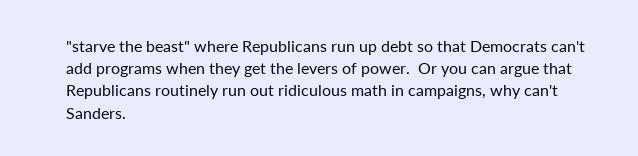"starve the beast" where Republicans run up debt so that Democrats can't add programs when they get the levers of power.  Or you can argue that Republicans routinely run out ridiculous math in campaigns, why can't Sanders.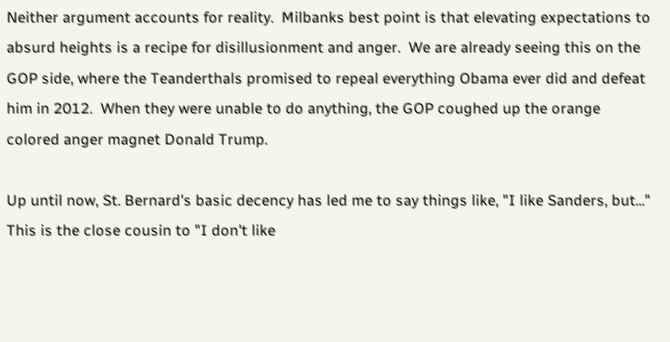Neither argument accounts for reality.  Milbanks best point is that elevating expectations to absurd heights is a recipe for disillusionment and anger.  We are already seeing this on the GOP side, where the Teanderthals promised to repeal everything Obama ever did and defeat him in 2012.  When they were unable to do anything, the GOP coughed up the orange colored anger magnet Donald Trump.

Up until now, St. Bernard's basic decency has led me to say things like, "I like Sanders, but..."  This is the close cousin to "I don't like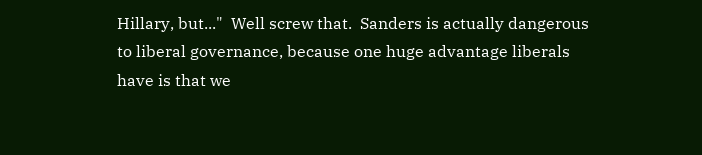Hillary, but..."  Well screw that.  Sanders is actually dangerous to liberal governance, because one huge advantage liberals have is that we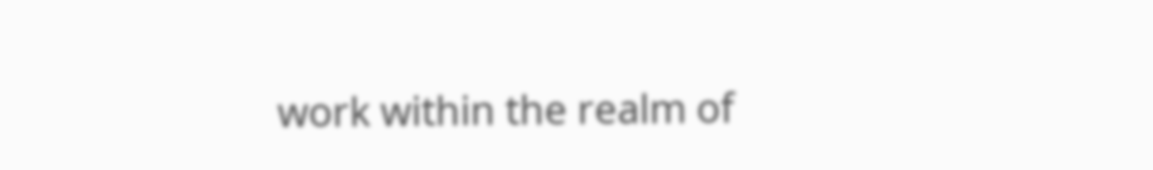work within the realm of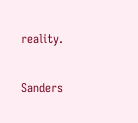reality.

Sanders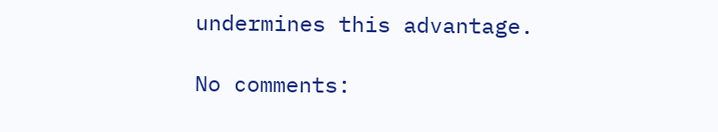undermines this advantage.

No comments: